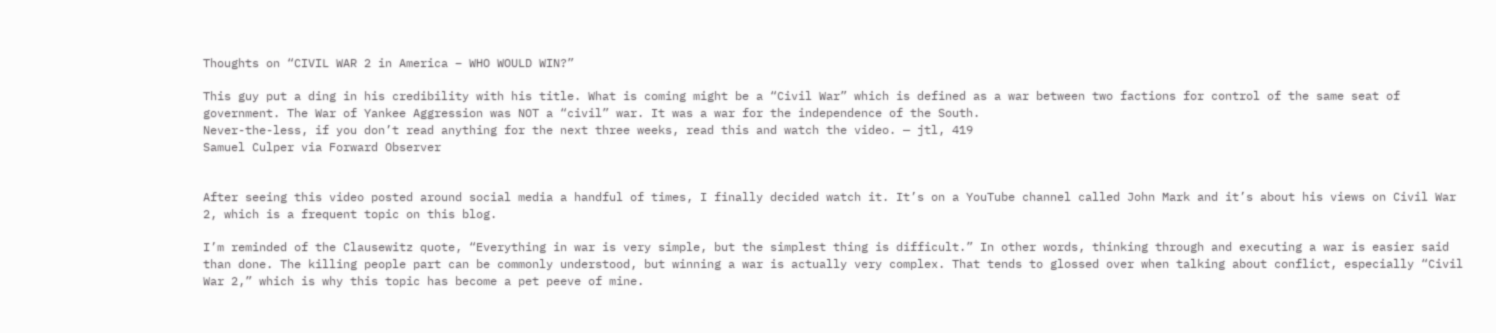Thoughts on “CIVIL WAR 2 in America – WHO WOULD WIN?”

This guy put a ding in his credibility with his title. What is coming might be a “Civil War” which is defined as a war between two factions for control of the same seat of government. The War of Yankee Aggression was NOT a “civil” war. It was a war for the independence of the South.
Never-the-less, if you don’t read anything for the next three weeks, read this and watch the video. — jtl, 419
Samuel Culper via Forward Observer


After seeing this video posted around social media a handful of times, I finally decided watch it. It’s on a YouTube channel called John Mark and it’s about his views on Civil War 2, which is a frequent topic on this blog.

I’m reminded of the Clausewitz quote, “Everything in war is very simple, but the simplest thing is difficult.” In other words, thinking through and executing a war is easier said than done. The killing people part can be commonly understood, but winning a war is actually very complex. That tends to glossed over when talking about conflict, especially “Civil War 2,” which is why this topic has become a pet peeve of mine.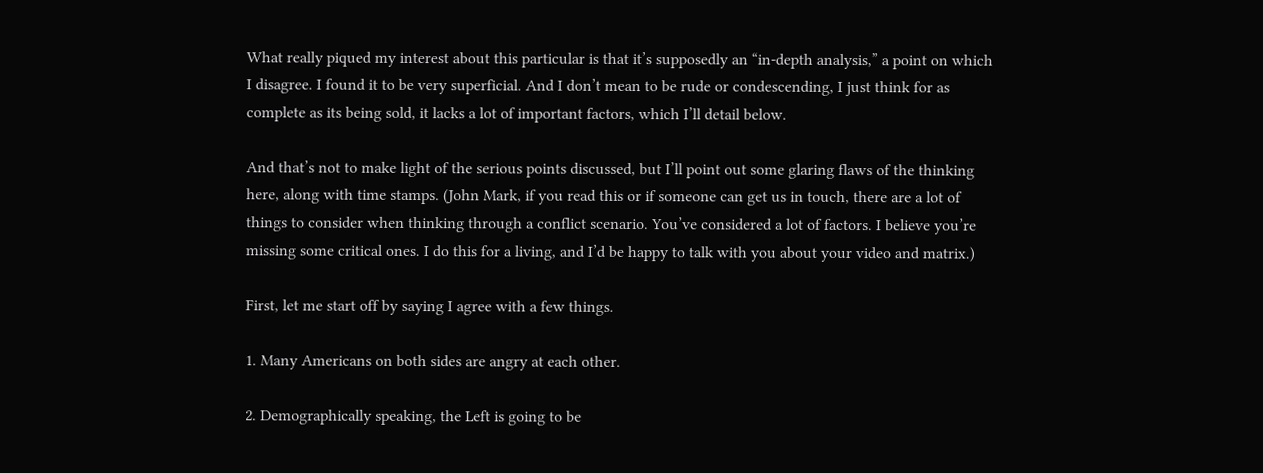What really piqued my interest about this particular is that it’s supposedly an “in-depth analysis,” a point on which I disagree. I found it to be very superficial. And I don’t mean to be rude or condescending, I just think for as complete as its being sold, it lacks a lot of important factors, which I’ll detail below.

And that’s not to make light of the serious points discussed, but I’ll point out some glaring flaws of the thinking here, along with time stamps. (John Mark, if you read this or if someone can get us in touch, there are a lot of things to consider when thinking through a conflict scenario. You’ve considered a lot of factors. I believe you’re missing some critical ones. I do this for a living, and I’d be happy to talk with you about your video and matrix.)

First, let me start off by saying I agree with a few things.

1. Many Americans on both sides are angry at each other.

2. Demographically speaking, the Left is going to be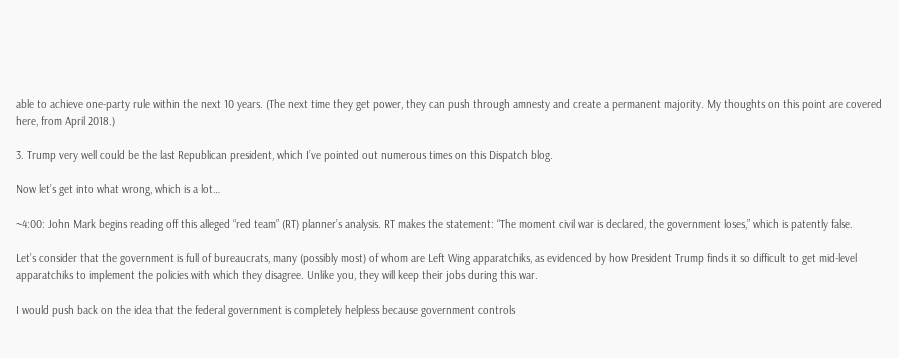able to achieve one-party rule within the next 10 years. (The next time they get power, they can push through amnesty and create a permanent majority. My thoughts on this point are covered here, from April 2018.)

3. Trump very well could be the last Republican president, which I’ve pointed out numerous times on this Dispatch blog.

Now let’s get into what wrong, which is a lot…

~4:00: John Mark begins reading off this alleged “red team” (RT) planner’s analysis. RT makes the statement: “The moment civil war is declared, the government loses,” which is patently false.

Let’s consider that the government is full of bureaucrats, many (possibly most) of whom are Left Wing apparatchiks, as evidenced by how President Trump finds it so difficult to get mid-level apparatchiks to implement the policies with which they disagree. Unlike you, they will keep their jobs during this war.

I would push back on the idea that the federal government is completely helpless because government controls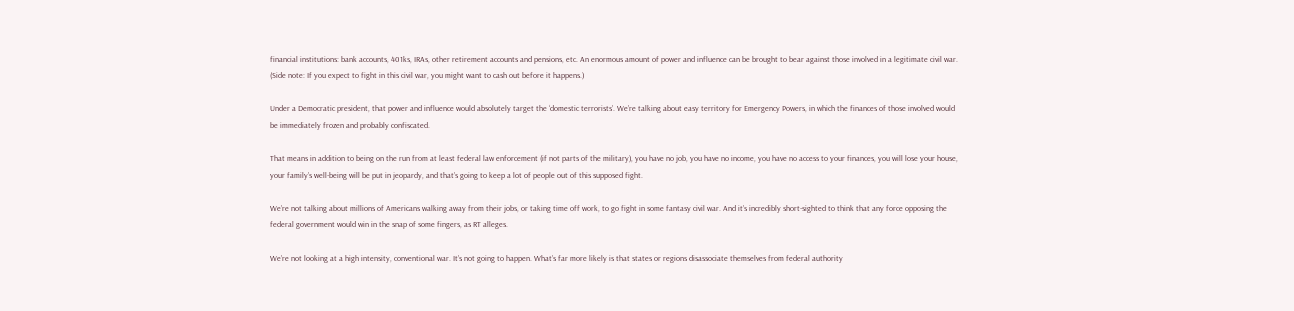financial institutions: bank accounts, 401ks, IRAs, other retirement accounts and pensions, etc. An enormous amount of power and influence can be brought to bear against those involved in a legitimate civil war. (Side note: If you expect to fight in this civil war, you might want to cash out before it happens.)

Under a Democratic president, that power and influence would absolutely target the ‘domestic terrorists’. We’re talking about easy territory for Emergency Powers, in which the finances of those involved would be immediately frozen and probably confiscated.

That means in addition to being on the run from at least federal law enforcement (if not parts of the military), you have no job, you have no income, you have no access to your finances, you will lose your house, your family’s well-being will be put in jeopardy, and that’s going to keep a lot of people out of this supposed fight.

We’re not talking about millions of Americans walking away from their jobs, or taking time off work, to go fight in some fantasy civil war. And it’s incredibly short-sighted to think that any force opposing the federal government would win in the snap of some fingers, as RT alleges.

We’re not looking at a high intensity, conventional war. It’s not going to happen. What’s far more likely is that states or regions disassociate themselves from federal authority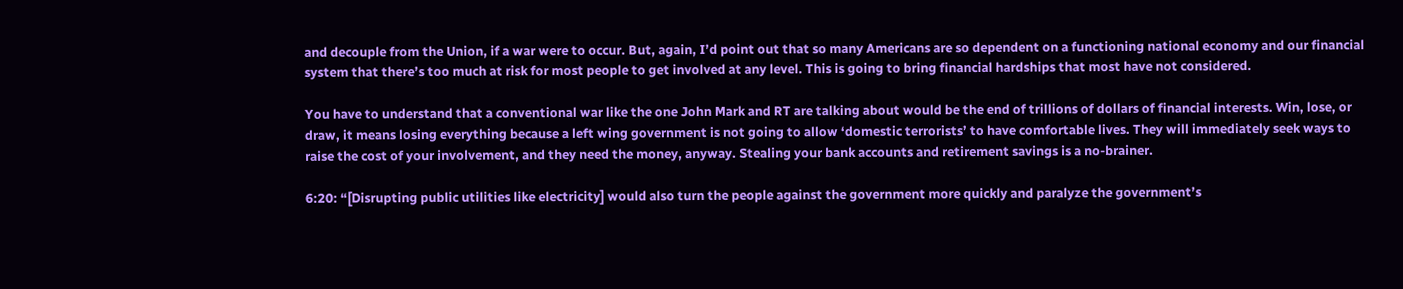and decouple from the Union, if a war were to occur. But, again, I’d point out that so many Americans are so dependent on a functioning national economy and our financial system that there’s too much at risk for most people to get involved at any level. This is going to bring financial hardships that most have not considered.

You have to understand that a conventional war like the one John Mark and RT are talking about would be the end of trillions of dollars of financial interests. Win, lose, or draw, it means losing everything because a left wing government is not going to allow ‘domestic terrorists’ to have comfortable lives. They will immediately seek ways to raise the cost of your involvement, and they need the money, anyway. Stealing your bank accounts and retirement savings is a no-brainer.

6:20: “[Disrupting public utilities like electricity] would also turn the people against the government more quickly and paralyze the government’s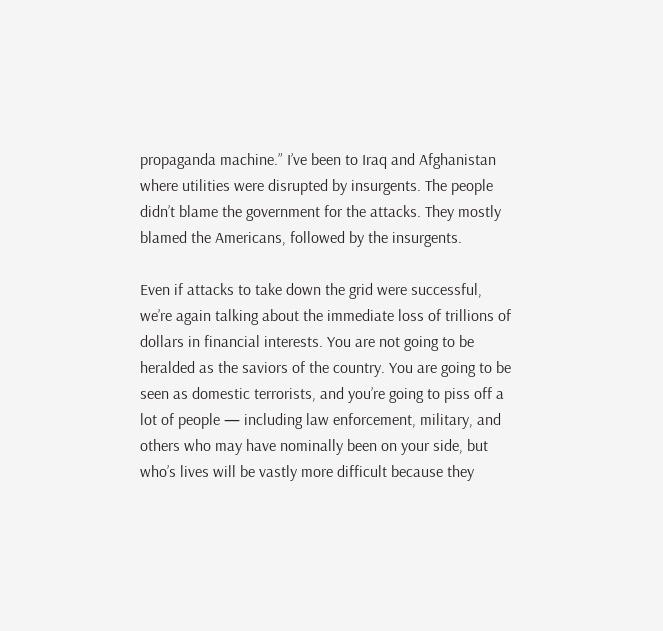propaganda machine.” I’ve been to Iraq and Afghanistan where utilities were disrupted by insurgents. The people didn’t blame the government for the attacks. They mostly blamed the Americans, followed by the insurgents.

Even if attacks to take down the grid were successful, we’re again talking about the immediate loss of trillions of dollars in financial interests. You are not going to be heralded as the saviors of the country. You are going to be seen as domestic terrorists, and you’re going to piss off a lot of people — including law enforcement, military, and others who may have nominally been on your side, but who’s lives will be vastly more difficult because they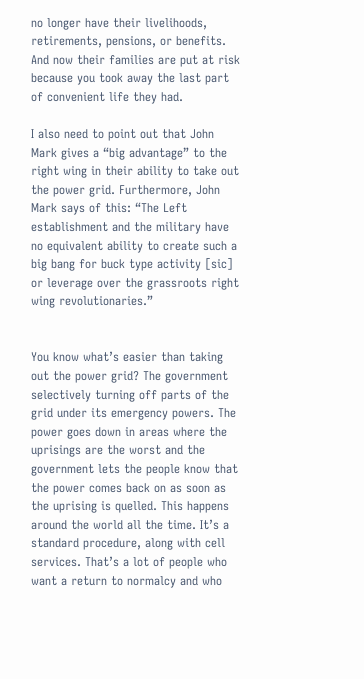no longer have their livelihoods, retirements, pensions, or benefits. And now their families are put at risk because you took away the last part of convenient life they had.

I also need to point out that John Mark gives a “big advantage” to the right wing in their ability to take out the power grid. Furthermore, John Mark says of this: “The Left establishment and the military have no equivalent ability to create such a big bang for buck type activity [sic] or leverage over the grassroots right wing revolutionaries.”


You know what’s easier than taking out the power grid? The government selectively turning off parts of the grid under its emergency powers. The power goes down in areas where the uprisings are the worst and the government lets the people know that the power comes back on as soon as the uprising is quelled. This happens around the world all the time. It’s a standard procedure, along with cell services. That’s a lot of people who want a return to normalcy and who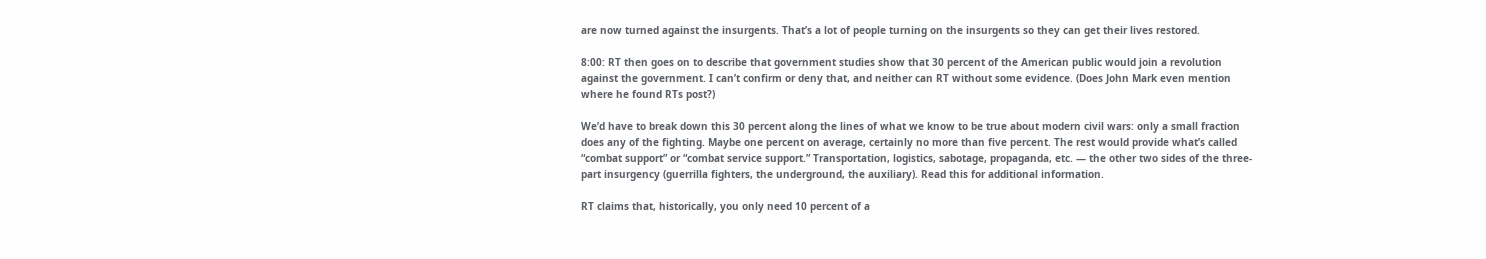are now turned against the insurgents. That’s a lot of people turning on the insurgents so they can get their lives restored.

8:00: RT then goes on to describe that government studies show that 30 percent of the American public would join a revolution against the government. I can’t confirm or deny that, and neither can RT without some evidence. (Does John Mark even mention where he found RTs post?)

We’d have to break down this 30 percent along the lines of what we know to be true about modern civil wars: only a small fraction does any of the fighting. Maybe one percent on average, certainly no more than five percent. The rest would provide what’s called “combat support” or “combat service support.” Transportation, logistics, sabotage, propaganda, etc. — the other two sides of the three-part insurgency (guerrilla fighters, the underground, the auxiliary). Read this for additional information.

RT claims that, historically, you only need 10 percent of a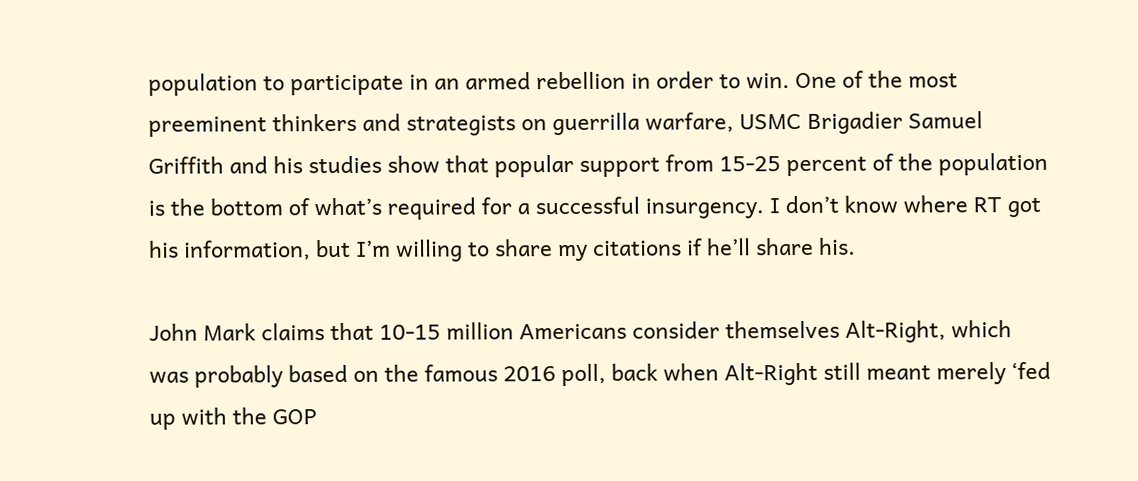population to participate in an armed rebellion in order to win. One of the most preeminent thinkers and strategists on guerrilla warfare, USMC Brigadier Samuel Griffith and his studies show that popular support from 15-25 percent of the population is the bottom of what’s required for a successful insurgency. I don’t know where RT got his information, but I’m willing to share my citations if he’ll share his.

John Mark claims that 10-15 million Americans consider themselves Alt-Right, which was probably based on the famous 2016 poll, back when Alt-Right still meant merely ‘fed up with the GOP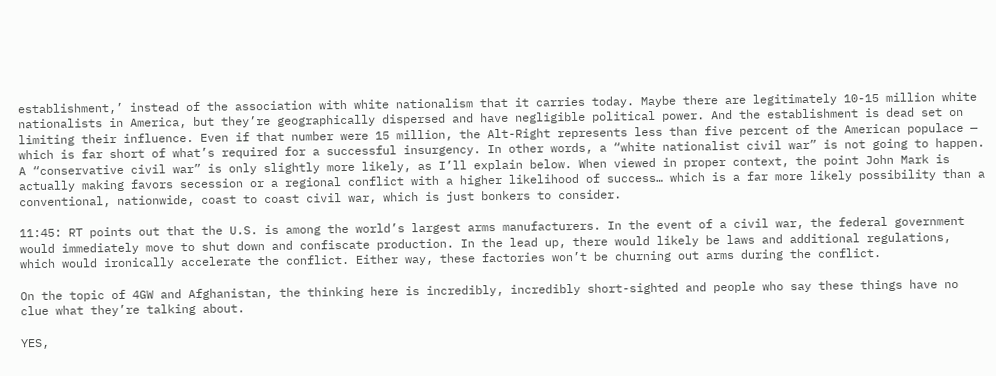establishment,’ instead of the association with white nationalism that it carries today. Maybe there are legitimately 10-15 million white nationalists in America, but they’re geographically dispersed and have negligible political power. And the establishment is dead set on limiting their influence. Even if that number were 15 million, the Alt-Right represents less than five percent of the American populace — which is far short of what’s required for a successful insurgency. In other words, a “white nationalist civil war” is not going to happen. A “conservative civil war” is only slightly more likely, as I’ll explain below. When viewed in proper context, the point John Mark is actually making favors secession or a regional conflict with a higher likelihood of success… which is a far more likely possibility than a conventional, nationwide, coast to coast civil war, which is just bonkers to consider.

11:45: RT points out that the U.S. is among the world’s largest arms manufacturers. In the event of a civil war, the federal government would immediately move to shut down and confiscate production. In the lead up, there would likely be laws and additional regulations, which would ironically accelerate the conflict. Either way, these factories won’t be churning out arms during the conflict.

On the topic of 4GW and Afghanistan, the thinking here is incredibly, incredibly short-sighted and people who say these things have no clue what they’re talking about.

YES,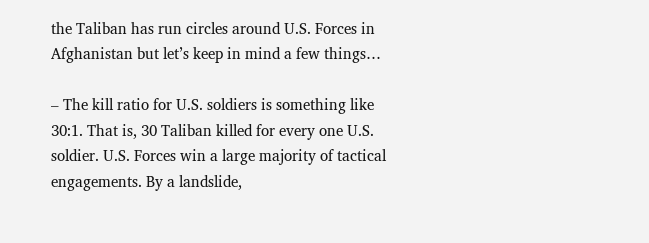the Taliban has run circles around U.S. Forces in Afghanistan but let’s keep in mind a few things…

– The kill ratio for U.S. soldiers is something like 30:1. That is, 30 Taliban killed for every one U.S. soldier. U.S. Forces win a large majority of tactical engagements. By a landslide,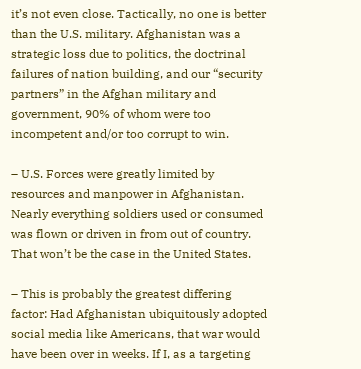it’s not even close. Tactically, no one is better than the U.S. military. Afghanistan was a strategic loss due to politics, the doctrinal failures of nation building, and our “security partners” in the Afghan military and government, 90% of whom were too incompetent and/or too corrupt to win.

– U.S. Forces were greatly limited by resources and manpower in Afghanistan. Nearly everything soldiers used or consumed was flown or driven in from out of country. That won’t be the case in the United States.

– This is probably the greatest differing factor: Had Afghanistan ubiquitously adopted social media like Americans, that war would have been over in weeks. If I, as a targeting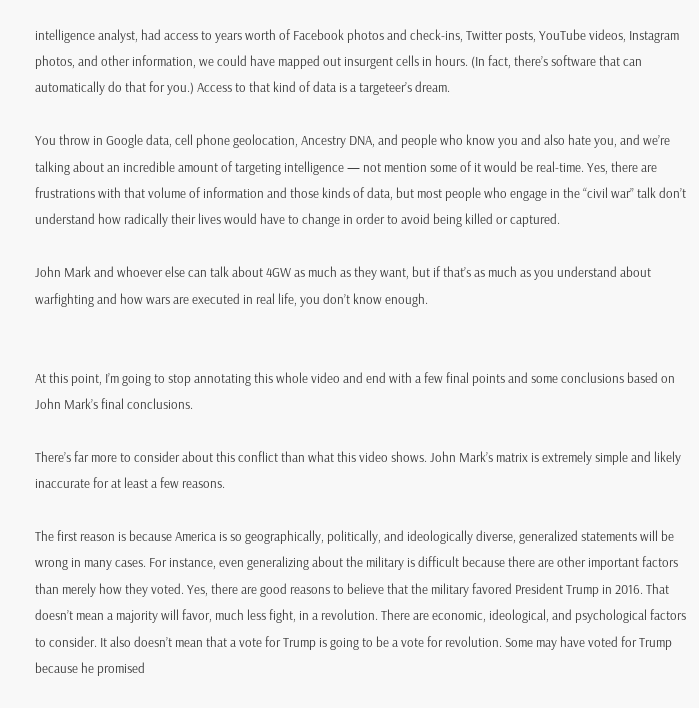intelligence analyst, had access to years worth of Facebook photos and check-ins, Twitter posts, YouTube videos, Instagram photos, and other information, we could have mapped out insurgent cells in hours. (In fact, there’s software that can automatically do that for you.) Access to that kind of data is a targeteer’s dream.

You throw in Google data, cell phone geolocation, Ancestry DNA, and people who know you and also hate you, and we’re talking about an incredible amount of targeting intelligence — not mention some of it would be real-time. Yes, there are frustrations with that volume of information and those kinds of data, but most people who engage in the “civil war” talk don’t understand how radically their lives would have to change in order to avoid being killed or captured.

John Mark and whoever else can talk about 4GW as much as they want, but if that’s as much as you understand about warfighting and how wars are executed in real life, you don’t know enough.


At this point, I’m going to stop annotating this whole video and end with a few final points and some conclusions based on John Mark’s final conclusions.

There’s far more to consider about this conflict than what this video shows. John Mark’s matrix is extremely simple and likely inaccurate for at least a few reasons.

The first reason is because America is so geographically, politically, and ideologically diverse, generalized statements will be wrong in many cases. For instance, even generalizing about the military is difficult because there are other important factors than merely how they voted. Yes, there are good reasons to believe that the military favored President Trump in 2016. That doesn’t mean a majority will favor, much less fight, in a revolution. There are economic, ideological, and psychological factors to consider. It also doesn’t mean that a vote for Trump is going to be a vote for revolution. Some may have voted for Trump because he promised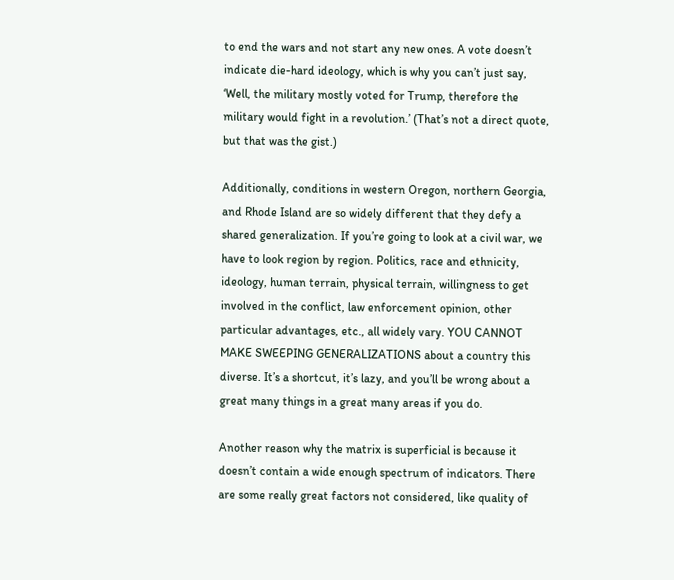to end the wars and not start any new ones. A vote doesn’t indicate die-hard ideology, which is why you can’t just say, ‘Well, the military mostly voted for Trump, therefore the military would fight in a revolution.’ (That’s not a direct quote, but that was the gist.)

Additionally, conditions in western Oregon, northern Georgia, and Rhode Island are so widely different that they defy a shared generalization. If you’re going to look at a civil war, we have to look region by region. Politics, race and ethnicity, ideology, human terrain, physical terrain, willingness to get involved in the conflict, law enforcement opinion, other particular advantages, etc., all widely vary. YOU CANNOT MAKE SWEEPING GENERALIZATIONS about a country this diverse. It’s a shortcut, it’s lazy, and you’ll be wrong about a great many things in a great many areas if you do.

Another reason why the matrix is superficial is because it doesn’t contain a wide enough spectrum of indicators. There are some really great factors not considered, like quality of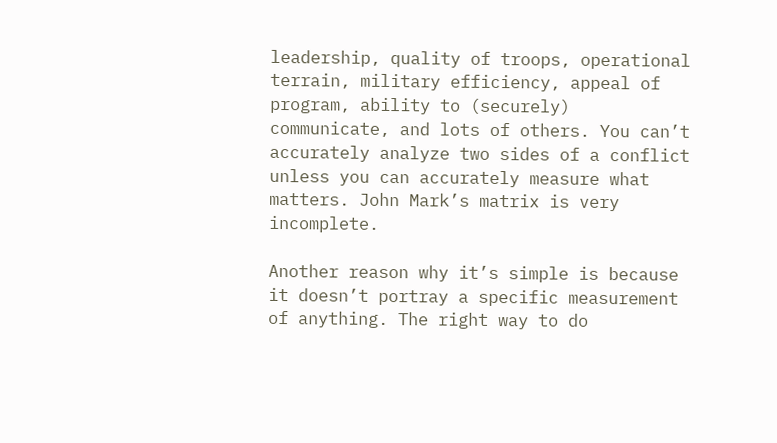leadership, quality of troops, operational terrain, military efficiency, appeal of program, ability to (securely) communicate, and lots of others. You can’t accurately analyze two sides of a conflict unless you can accurately measure what matters. John Mark’s matrix is very incomplete.

Another reason why it’s simple is because it doesn’t portray a specific measurement of anything. The right way to do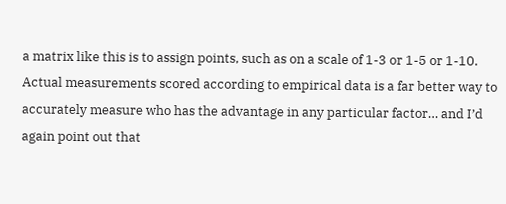a matrix like this is to assign points, such as on a scale of 1-3 or 1-5 or 1-10. Actual measurements scored according to empirical data is a far better way to accurately measure who has the advantage in any particular factor… and I’d again point out that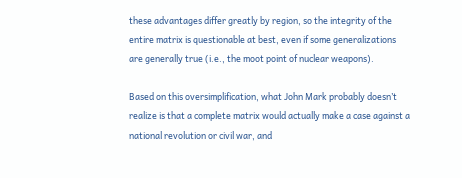these advantages differ greatly by region, so the integrity of the entire matrix is questionable at best, even if some generalizations are generally true (i.e., the moot point of nuclear weapons).

Based on this oversimplification, what John Mark probably doesn’t realize is that a complete matrix would actually make a case against a national revolution or civil war, and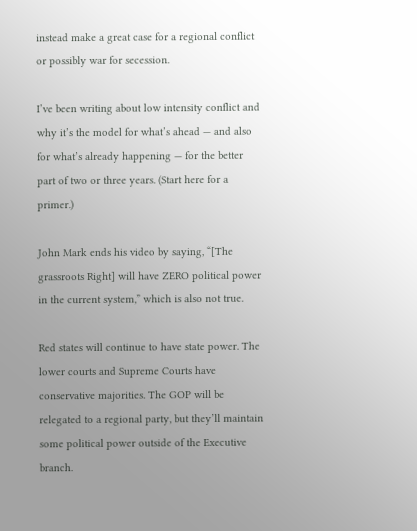instead make a great case for a regional conflict or possibly war for secession.

I’ve been writing about low intensity conflict and why it’s the model for what’s ahead — and also for what’s already happening — for the better part of two or three years. (Start here for a primer.)

John Mark ends his video by saying, “[The grassroots Right] will have ZERO political power in the current system,” which is also not true.

Red states will continue to have state power. The lower courts and Supreme Courts have conservative majorities. The GOP will be relegated to a regional party, but they’ll maintain some political power outside of the Executive branch.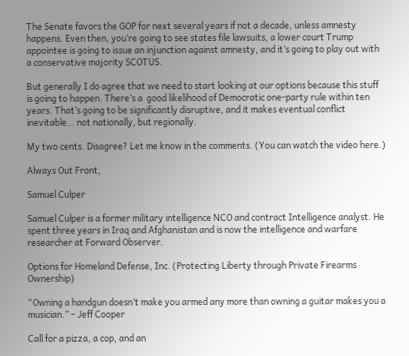The Senate favors the GOP for next several years if not a decade, unless amnesty happens. Even then, you’re going to see states file lawsuits, a lower court Trump appointee is going to issue an injunction against amnesty, and it’s going to play out with a conservative majority SCOTUS.

But generally I do agree that we need to start looking at our options because this stuff is going to happen. There’s a  good likelihood of Democratic one-party rule within ten years. That’s going to be significantly disruptive, and it makes eventual conflict inevitable… not nationally, but regionally.

My two cents. Disagree? Let me know in the comments. (You can watch the video here.)

Always Out Front,

Samuel Culper

Samuel Culper is a former military intelligence NCO and contract Intelligence analyst. He spent three years in Iraq and Afghanistan and is now the intelligence and warfare researcher at Forward Observer.

Options for Homeland Defense, Inc. (Protecting Liberty through Private Firearms Ownership)

“Owning a handgun doesn’t make you armed any more than owning a guitar makes you a musician.” – Jeff Cooper

Call for a pizza, a cop, and an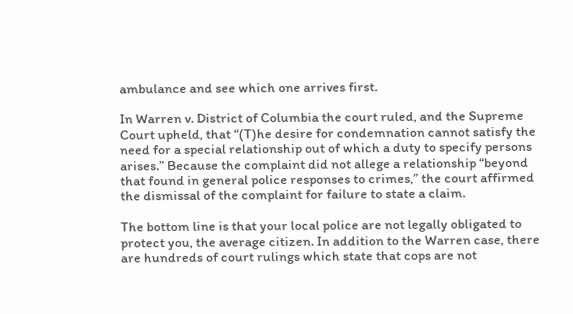ambulance and see which one arrives first.

In Warren v. District of Columbia the court ruled, and the Supreme Court upheld, that “(T)he desire for condemnation cannot satisfy the need for a special relationship out of which a duty to specify persons arises.” Because the complaint did not allege a relationship “beyond that found in general police responses to crimes,” the court affirmed the dismissal of the complaint for failure to state a claim.

The bottom line is that your local police are not legally obligated to protect you, the average citizen. In addition to the Warren case, there are hundreds of court rulings which state that cops are not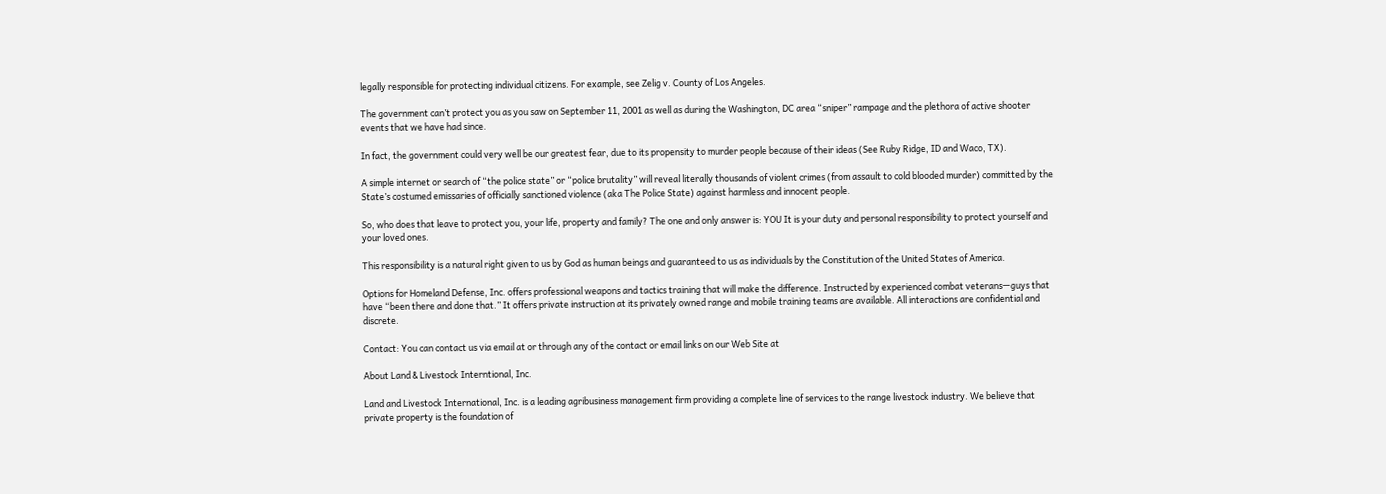legally responsible for protecting individual citizens. For example, see Zelig v. County of Los Angeles.

The government can’t protect you as you saw on September 11, 2001 as well as during the Washington, DC area “sniper” rampage and the plethora of active shooter events that we have had since.

In fact, the government could very well be our greatest fear, due to its propensity to murder people because of their ideas (See Ruby Ridge, ID and Waco, TX).

A simple internet or search of “the police state” or “police brutality” will reveal literally thousands of violent crimes (from assault to cold blooded murder) committed by the State’s costumed emissaries of officially sanctioned violence (aka The Police State) against harmless and innocent people.

So, who does that leave to protect you, your life, property and family? The one and only answer is: YOU It is your duty and personal responsibility to protect yourself and your loved ones.

This responsibility is a natural right given to us by God as human beings and guaranteed to us as individuals by the Constitution of the United States of America.

Options for Homeland Defense, Inc. offers professional weapons and tactics training that will make the difference. Instructed by experienced combat veterans—guys that have “been there and done that.” It offers private instruction at its privately owned range and mobile training teams are available. All interactions are confidential and discrete.

Contact: You can contact us via email at or through any of the contact or email links on our Web Site at

About Land & Livestock Interntional, Inc.

Land and Livestock International, Inc. is a leading agribusiness management firm providing a complete line of services to the range livestock industry. We believe that private property is the foundation of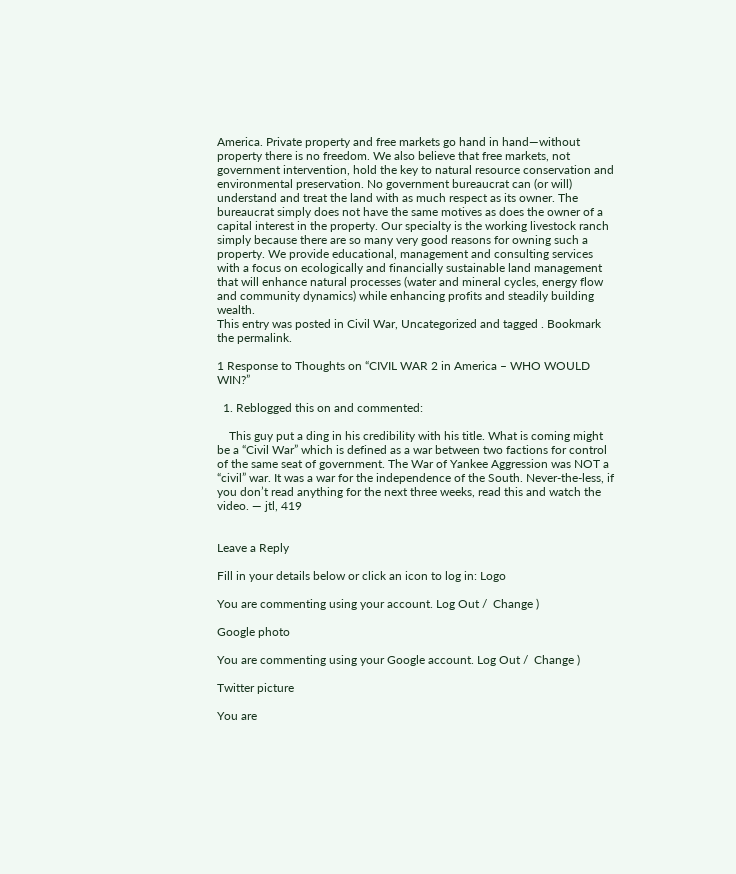America. Private property and free markets go hand in hand—without property there is no freedom. We also believe that free markets, not government intervention, hold the key to natural resource conservation and environmental preservation. No government bureaucrat can (or will) understand and treat the land with as much respect as its owner. The bureaucrat simply does not have the same motives as does the owner of a capital interest in the property. Our specialty is the working livestock ranch simply because there are so many very good reasons for owning such a property. We provide educational, management and consulting services with a focus on ecologically and financially sustainable land management that will enhance natural processes (water and mineral cycles, energy flow and community dynamics) while enhancing profits and steadily building wealth.
This entry was posted in Civil War, Uncategorized and tagged . Bookmark the permalink.

1 Response to Thoughts on “CIVIL WAR 2 in America – WHO WOULD WIN?”

  1. Reblogged this on and commented:

    This guy put a ding in his credibility with his title. What is coming might be a “Civil War” which is defined as a war between two factions for control of the same seat of government. The War of Yankee Aggression was NOT a “civil” war. It was a war for the independence of the South. Never-the-less, if you don’t read anything for the next three weeks, read this and watch the video. — jtl, 419


Leave a Reply

Fill in your details below or click an icon to log in: Logo

You are commenting using your account. Log Out /  Change )

Google photo

You are commenting using your Google account. Log Out /  Change )

Twitter picture

You are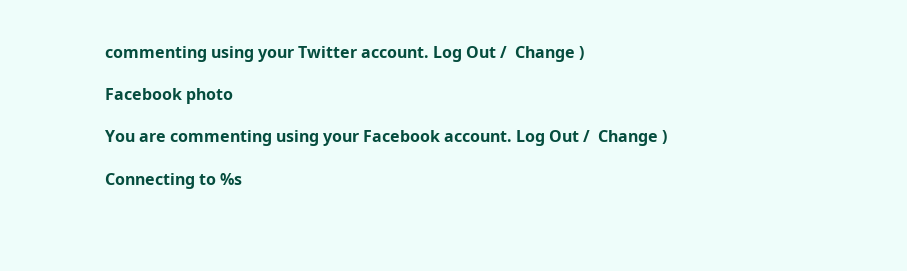commenting using your Twitter account. Log Out /  Change )

Facebook photo

You are commenting using your Facebook account. Log Out /  Change )

Connecting to %s